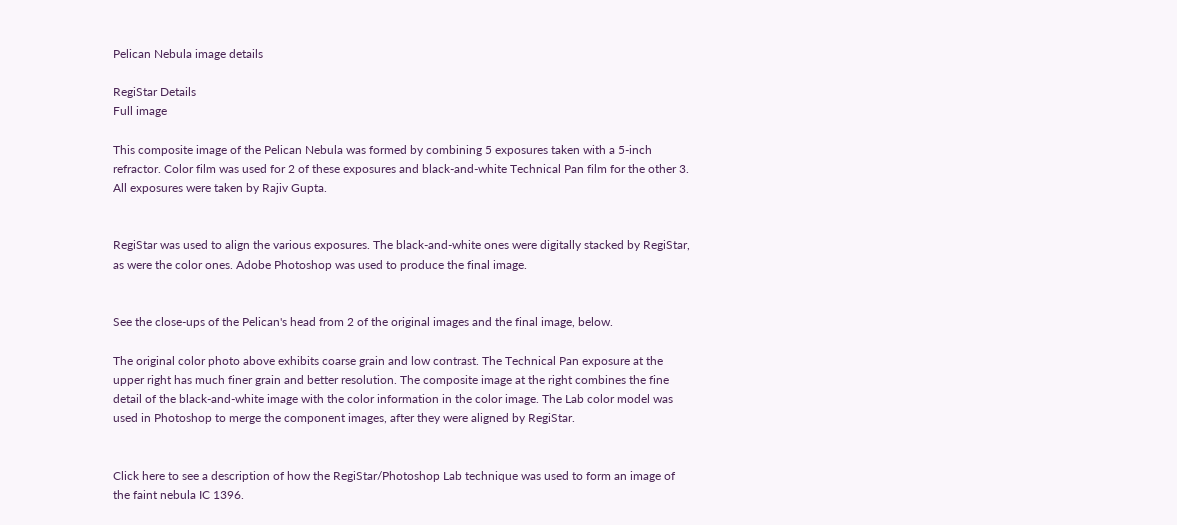Pelican Nebula image details

RegiStar Details
Full image

This composite image of the Pelican Nebula was formed by combining 5 exposures taken with a 5-inch refractor. Color film was used for 2 of these exposures and black-and-white Technical Pan film for the other 3. All exposures were taken by Rajiv Gupta.


RegiStar was used to align the various exposures. The black-and-white ones were digitally stacked by RegiStar, as were the color ones. Adobe Photoshop was used to produce the final image.


See the close-ups of the Pelican's head from 2 of the original images and the final image, below.

The original color photo above exhibits coarse grain and low contrast. The Technical Pan exposure at the upper right has much finer grain and better resolution. The composite image at the right combines the fine detail of the black-and-white image with the color information in the color image. The Lab color model was used in Photoshop to merge the component images, after they were aligned by RegiStar.


Click here to see a description of how the RegiStar/Photoshop Lab technique was used to form an image of the faint nebula IC 1396.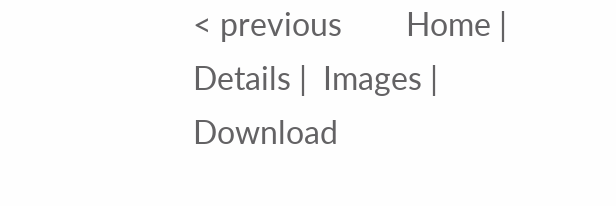< previous        Home |  Details |  Images |  Download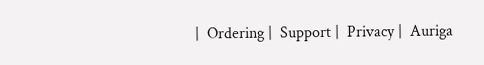|  Ordering |  Support |  Privacy |  Auriga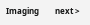Imaging        next >